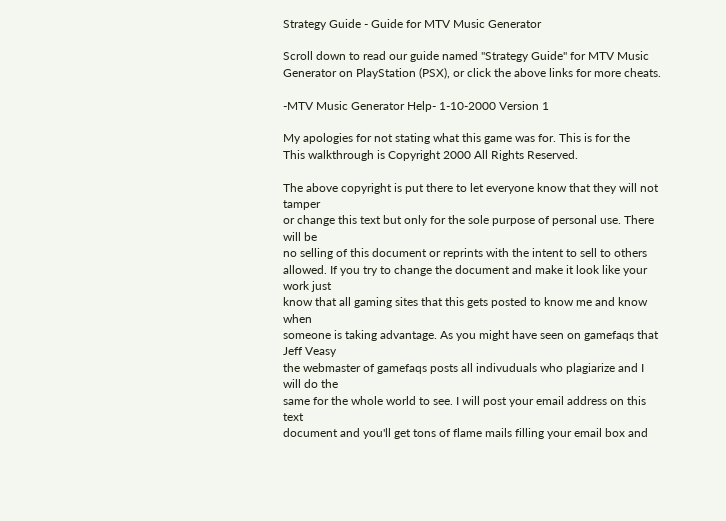Strategy Guide - Guide for MTV Music Generator

Scroll down to read our guide named "Strategy Guide" for MTV Music Generator on PlayStation (PSX), or click the above links for more cheats.

-MTV Music Generator Help- 1-10-2000 Version 1

My apologies for not stating what this game was for. This is for the
This walkthrough is Copyright 2000 All Rights Reserved.

The above copyright is put there to let everyone know that they will not tamper
or change this text but only for the sole purpose of personal use. There will be
no selling of this document or reprints with the intent to sell to others
allowed. If you try to change the document and make it look like your work just
know that all gaming sites that this gets posted to know me and know when
someone is taking advantage. As you might have seen on gamefaqs that Jeff Veasy
the webmaster of gamefaqs posts all indivuduals who plagiarize and I will do the
same for the whole world to see. I will post your email address on this text
document and you'll get tons of flame mails filling your email box and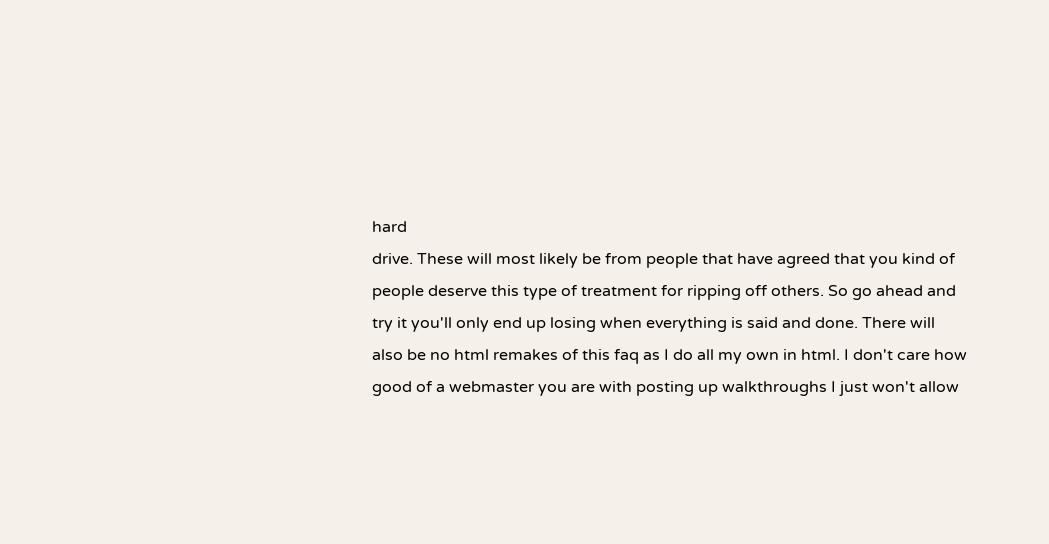hard
drive. These will most likely be from people that have agreed that you kind of
people deserve this type of treatment for ripping off others. So go ahead and
try it you'll only end up losing when everything is said and done. There will
also be no html remakes of this faq as I do all my own in html. I don't care how
good of a webmaster you are with posting up walkthroughs I just won't allow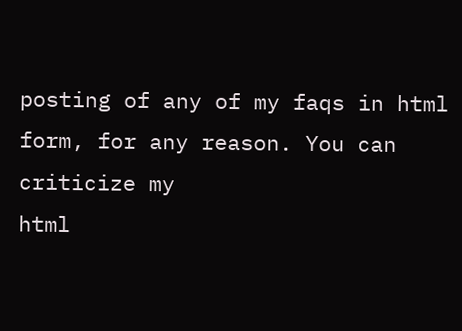posting of any of my faqs in html form, for any reason. You can criticize my
html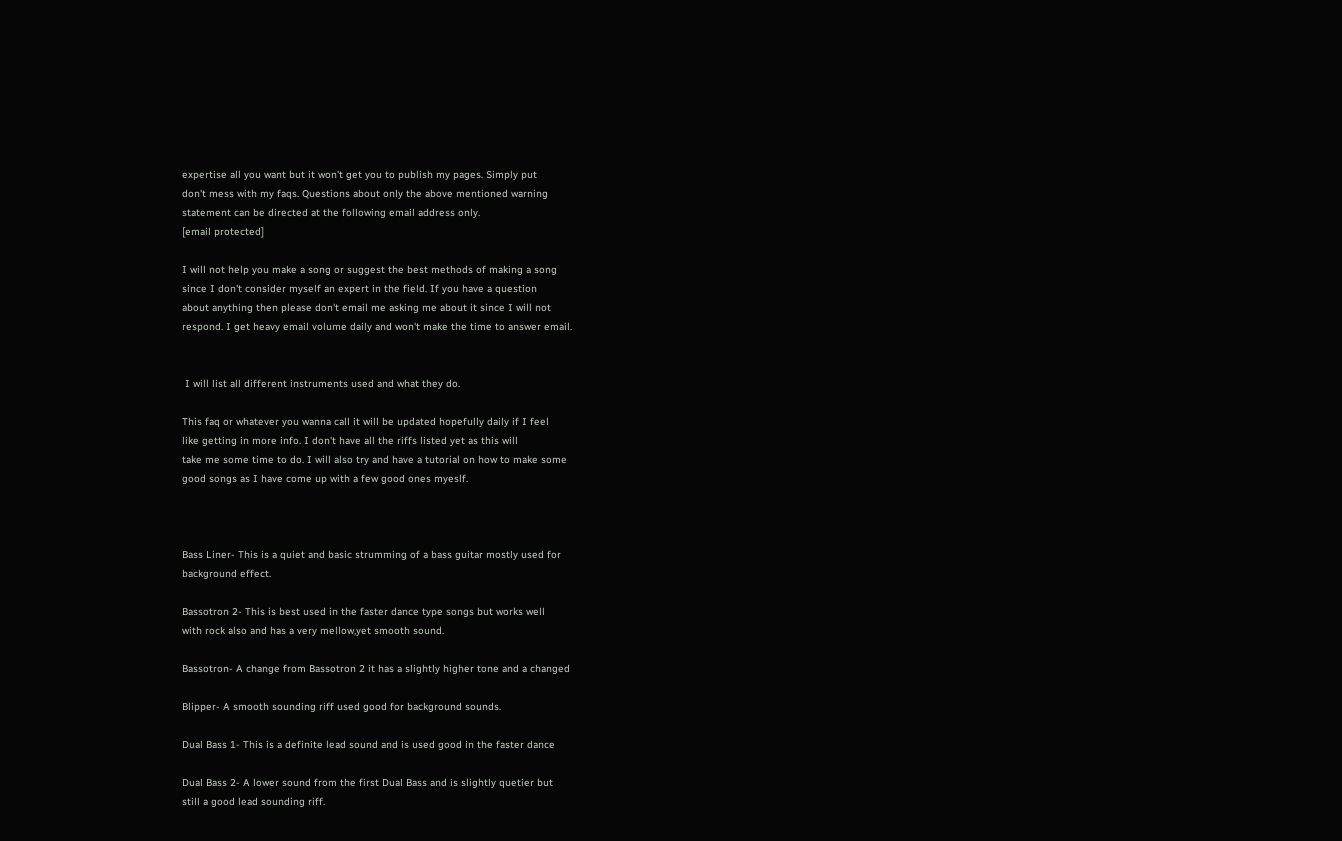expertise all you want but it won't get you to publish my pages. Simply put
don't mess with my faqs. Questions about only the above mentioned warning
statement can be directed at the following email address only.
[email protected]

I will not help you make a song or suggest the best methods of making a song
since I don't consider myself an expert in the field. If you have a question
about anything then please don't email me asking me about it since I will not
respond. I get heavy email volume daily and won't make the time to answer email.


 I will list all different instruments used and what they do.

This faq or whatever you wanna call it will be updated hopefully daily if I feel
like getting in more info. I don't have all the riffs listed yet as this will
take me some time to do. I will also try and have a tutorial on how to make some
good songs as I have come up with a few good ones myeslf.



Bass Liner- This is a quiet and basic strumming of a bass guitar mostly used for
background effect.

Bassotron 2- This is best used in the faster dance type songs but works well
with rock also and has a very mellow,yet smooth sound.

Bassotron- A change from Bassotron 2 it has a slightly higher tone and a changed

Blipper- A smooth sounding riff used good for background sounds.

Dual Bass 1- This is a definite lead sound and is used good in the faster dance

Dual Bass 2- A lower sound from the first Dual Bass and is slightly quetier but
still a good lead sounding riff.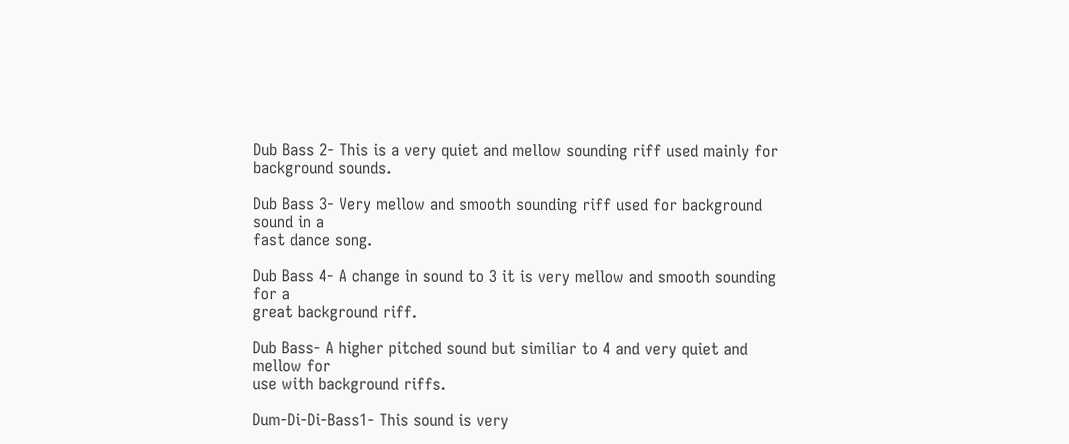Dub Bass 2- This is a very quiet and mellow sounding riff used mainly for
background sounds.

Dub Bass 3- Very mellow and smooth sounding riff used for background sound in a
fast dance song.

Dub Bass 4- A change in sound to 3 it is very mellow and smooth sounding for a
great background riff.

Dub Bass- A higher pitched sound but similiar to 4 and very quiet and mellow for
use with background riffs.

Dum-Di-Di-Bass1- This sound is very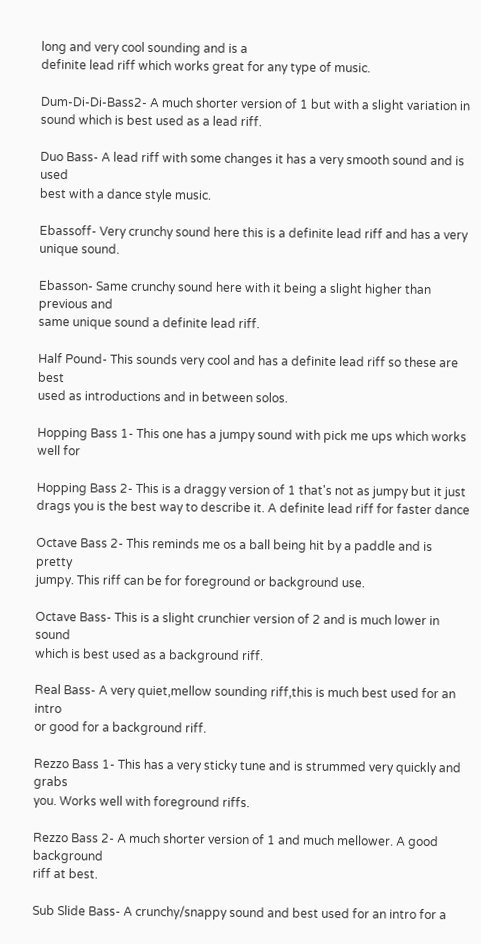long and very cool sounding and is a
definite lead riff which works great for any type of music.

Dum-Di-Di-Bass2- A much shorter version of 1 but with a slight variation in
sound which is best used as a lead riff.

Duo Bass- A lead riff with some changes it has a very smooth sound and is used
best with a dance style music.

Ebassoff- Very crunchy sound here this is a definite lead riff and has a very
unique sound.

Ebasson- Same crunchy sound here with it being a slight higher than previous and
same unique sound a definite lead riff.

Half Pound- This sounds very cool and has a definite lead riff so these are best
used as introductions and in between solos.

Hopping Bass 1- This one has a jumpy sound with pick me ups which works well for

Hopping Bass 2- This is a draggy version of 1 that's not as jumpy but it just
drags you is the best way to describe it. A definite lead riff for faster dance

Octave Bass 2- This reminds me os a ball being hit by a paddle and is pretty
jumpy. This riff can be for foreground or background use.

Octave Bass- This is a slight crunchier version of 2 and is much lower in sound
which is best used as a background riff.

Real Bass- A very quiet,mellow sounding riff,this is much best used for an intro
or good for a background riff.

Rezzo Bass 1- This has a very sticky tune and is strummed very quickly and grabs
you. Works well with foreground riffs.

Rezzo Bass 2- A much shorter version of 1 and much mellower. A good background
riff at best.

Sub Slide Bass- A crunchy/snappy sound and best used for an intro for a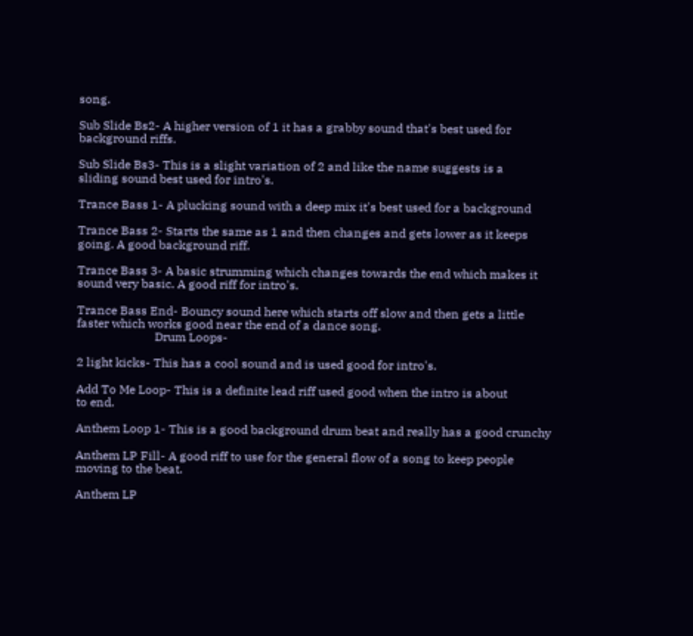song.

Sub Slide Bs2- A higher version of 1 it has a grabby sound that's best used for
background riffs.

Sub Slide Bs3- This is a slight variation of 2 and like the name suggests is a
sliding sound best used for intro's.

Trance Bass 1- A plucking sound with a deep mix it's best used for a background

Trance Bass 2- Starts the same as 1 and then changes and gets lower as it keeps
going. A good background riff.

Trance Bass 3- A basic strumming which changes towards the end which makes it
sound very basic. A good riff for intro's.

Trance Bass End- Bouncy sound here which starts off slow and then gets a little
faster which works good near the end of a dance song.
                          Drum Loops-

2 light kicks- This has a cool sound and is used good for intro's.

Add To Me Loop- This is a definite lead riff used good when the intro is about
to end.

Anthem Loop 1- This is a good background drum beat and really has a good crunchy

Anthem LP Fill- A good riff to use for the general flow of a song to keep people
moving to the beat.

Anthem LP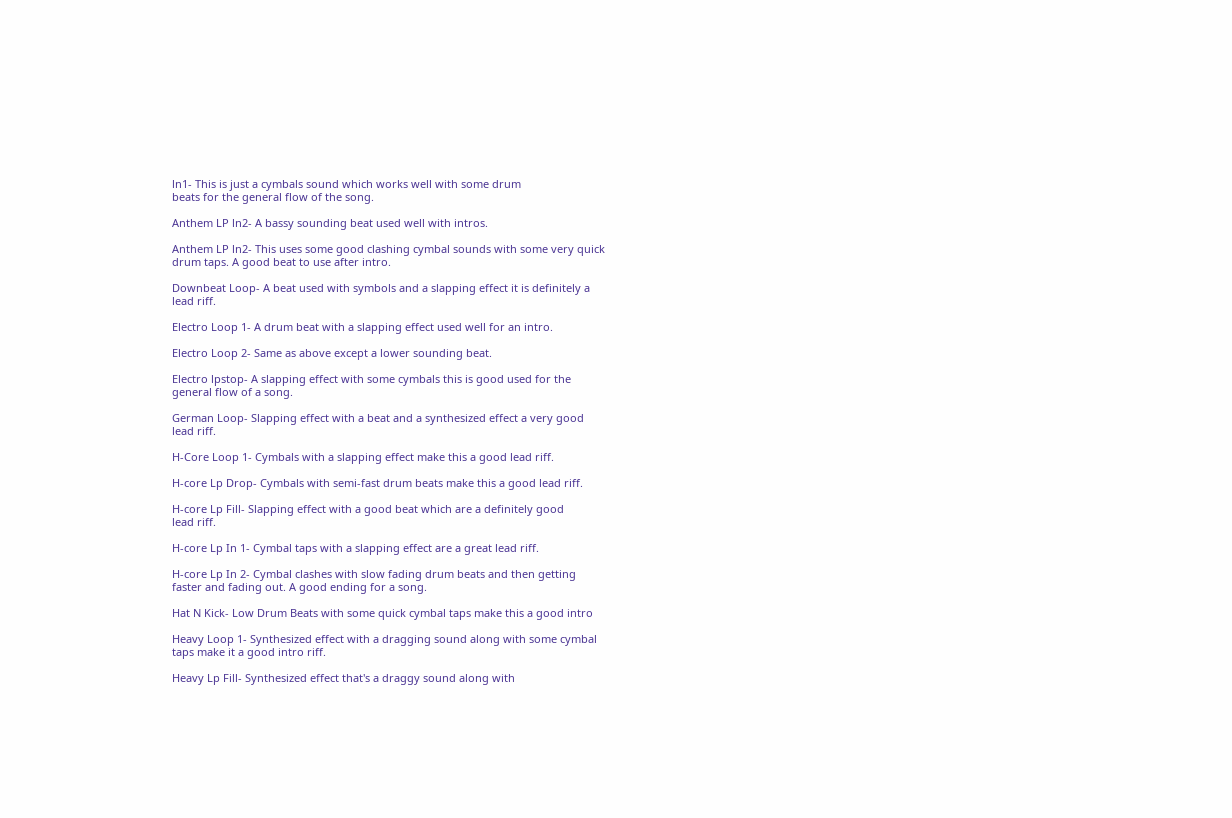ln1- This is just a cymbals sound which works well with some drum
beats for the general flow of the song.

Anthem LP ln2- A bassy sounding beat used well with intros.

Anthem LP ln2- This uses some good clashing cymbal sounds with some very quick
drum taps. A good beat to use after intro.

Downbeat Loop- A beat used with symbols and a slapping effect it is definitely a
lead riff.

Electro Loop 1- A drum beat with a slapping effect used well for an intro.

Electro Loop 2- Same as above except a lower sounding beat.

Electro lpstop- A slapping effect with some cymbals this is good used for the
general flow of a song.

German Loop- Slapping effect with a beat and a synthesized effect a very good
lead riff.

H-Core Loop 1- Cymbals with a slapping effect make this a good lead riff.

H-core Lp Drop- Cymbals with semi-fast drum beats make this a good lead riff.

H-core Lp Fill- Slapping effect with a good beat which are a definitely good
lead riff.

H-core Lp In 1- Cymbal taps with a slapping effect are a great lead riff.

H-core Lp In 2- Cymbal clashes with slow fading drum beats and then getting
faster and fading out. A good ending for a song.

Hat N Kick- Low Drum Beats with some quick cymbal taps make this a good intro

Heavy Loop 1- Synthesized effect with a dragging sound along with some cymbal
taps make it a good intro riff.

Heavy Lp Fill- Synthesized effect that's a draggy sound along with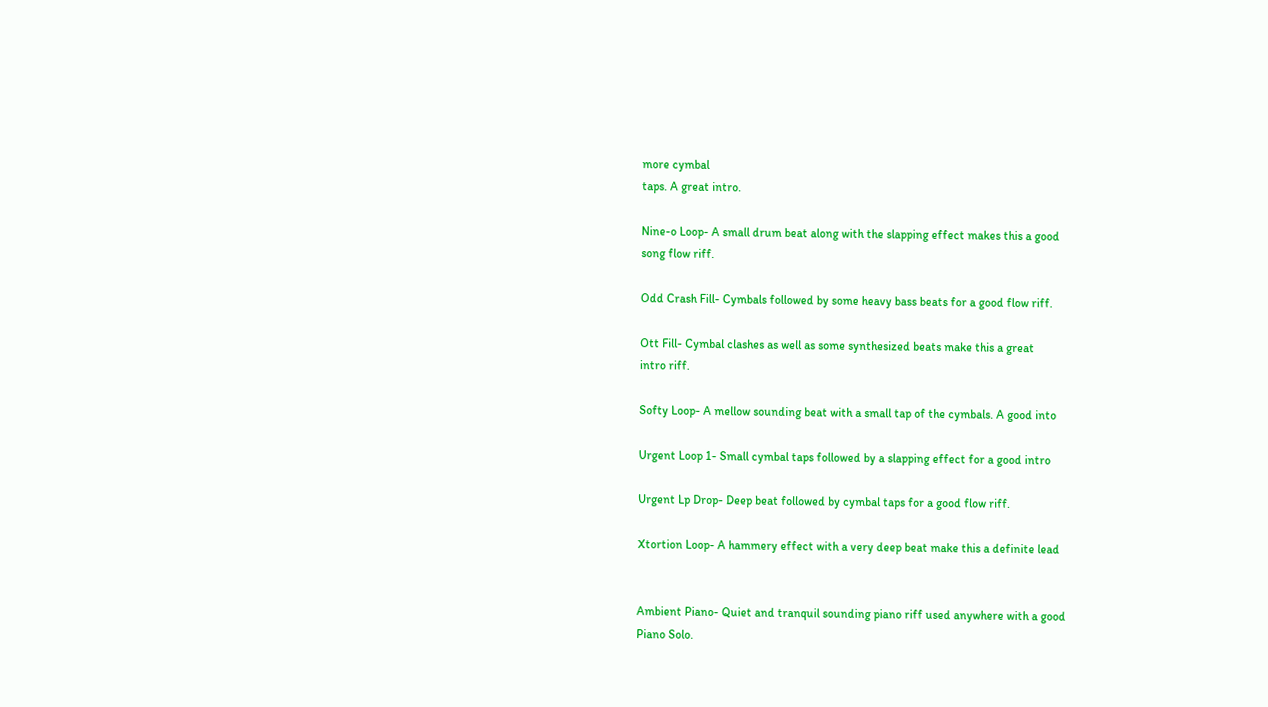more cymbal
taps. A great intro.

Nine-o Loop- A small drum beat along with the slapping effect makes this a good
song flow riff.

Odd Crash Fill- Cymbals followed by some heavy bass beats for a good flow riff.

Ott Fill- Cymbal clashes as well as some synthesized beats make this a great
intro riff.

Softy Loop- A mellow sounding beat with a small tap of the cymbals. A good into

Urgent Loop 1- Small cymbal taps followed by a slapping effect for a good intro

Urgent Lp Drop- Deep beat followed by cymbal taps for a good flow riff.

Xtortion Loop- A hammery effect with a very deep beat make this a definite lead


Ambient Piano- Quiet and tranquil sounding piano riff used anywhere with a good
Piano Solo.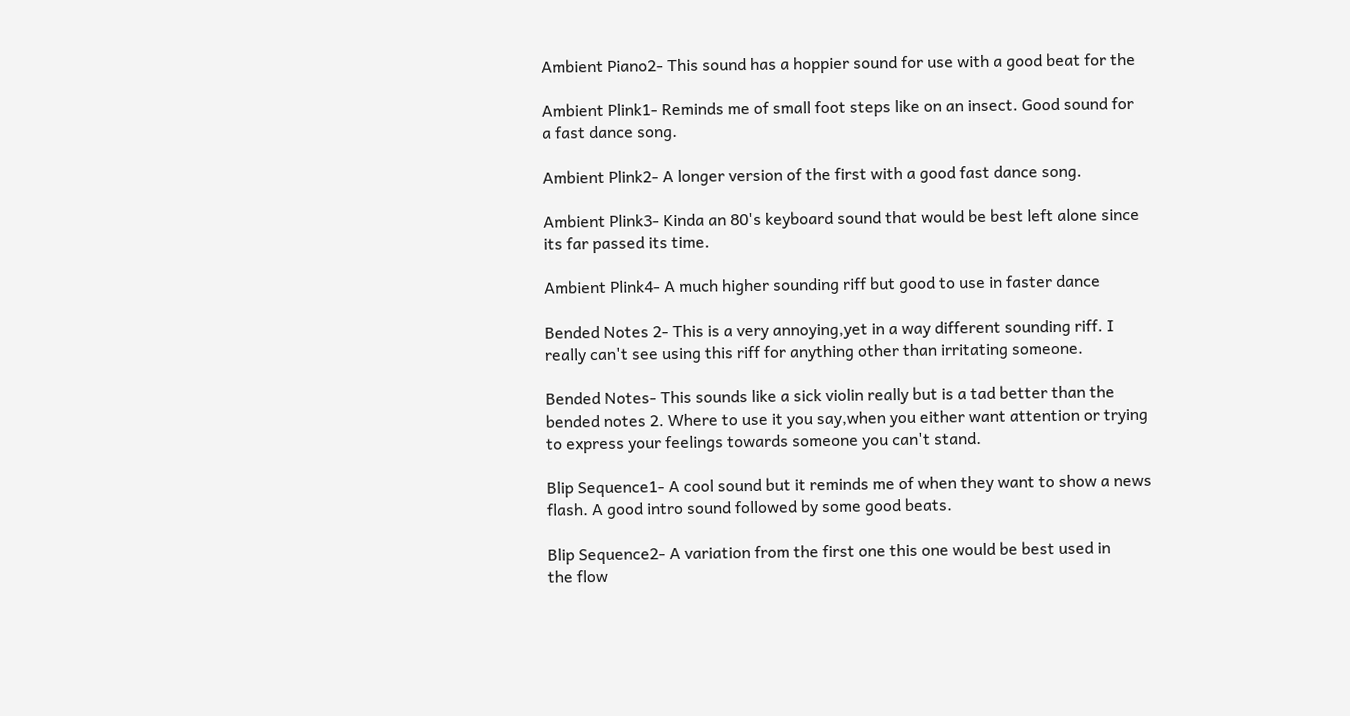Ambient Piano2- This sound has a hoppier sound for use with a good beat for the

Ambient Plink1- Reminds me of small foot steps like on an insect. Good sound for
a fast dance song.

Ambient Plink2- A longer version of the first with a good fast dance song.

Ambient Plink3- Kinda an 80's keyboard sound that would be best left alone since
its far passed its time.

Ambient Plink4- A much higher sounding riff but good to use in faster dance

Bended Notes 2- This is a very annoying,yet in a way different sounding riff. I
really can't see using this riff for anything other than irritating someone.

Bended Notes- This sounds like a sick violin really but is a tad better than the
bended notes 2. Where to use it you say,when you either want attention or trying
to express your feelings towards someone you can't stand.

Blip Sequence1- A cool sound but it reminds me of when they want to show a news
flash. A good intro sound followed by some good beats.

Blip Sequence2- A variation from the first one this one would be best used in
the flow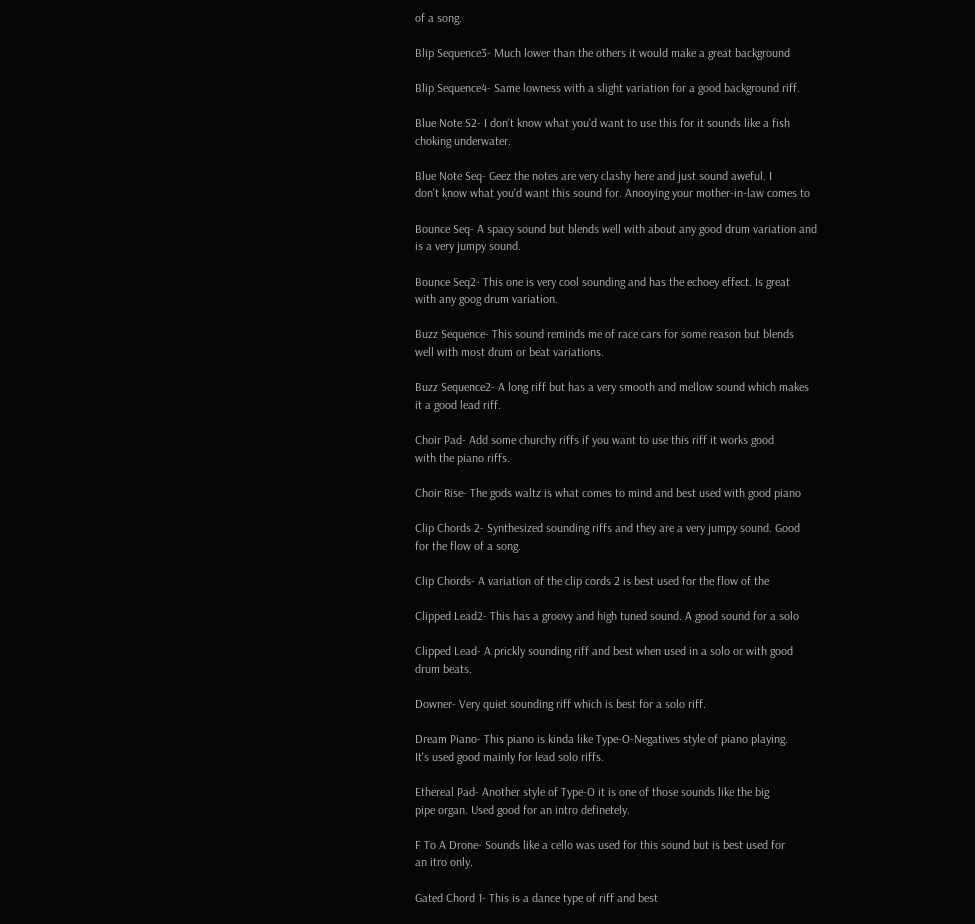of a song.

Blip Sequence3- Much lower than the others it would make a great background

Blip Sequence4- Same lowness with a slight variation for a good background riff.

Blue Note S2- I don't know what you'd want to use this for it sounds like a fish
choking underwater.

Blue Note Seq- Geez the notes are very clashy here and just sound aweful. I
don't know what you'd want this sound for. Anooying your mother-in-law comes to

Bounce Seq- A spacy sound but blends well with about any good drum variation and
is a very jumpy sound.

Bounce Seq2- This one is very cool sounding and has the echoey effect. Is great
with any goog drum variation.

Buzz Sequence- This sound reminds me of race cars for some reason but blends
well with most drum or beat variations.

Buzz Sequence2- A long riff but has a very smooth and mellow sound which makes
it a good lead riff.

Choir Pad- Add some churchy riffs if you want to use this riff it works good
with the piano riffs.

Choir Rise- The gods waltz is what comes to mind and best used with good piano

Clip Chords 2- Synthesized sounding riffs and they are a very jumpy sound. Good
for the flow of a song.

Clip Chords- A variation of the clip cords 2 is best used for the flow of the

Clipped Lead2- This has a groovy and high tuned sound. A good sound for a solo

Clipped Lead- A prickly sounding riff and best when used in a solo or with good
drum beats.

Downer- Very quiet sounding riff which is best for a solo riff.

Dream Piano- This piano is kinda like Type-O-Negatives style of piano playing.
It's used good mainly for lead solo riffs.

Ethereal Pad- Another style of Type-O it is one of those sounds like the big
pipe organ. Used good for an intro definetely.

F To A Drone- Sounds like a cello was used for this sound but is best used for
an itro only.

Gated Chord 1- This is a dance type of riff and best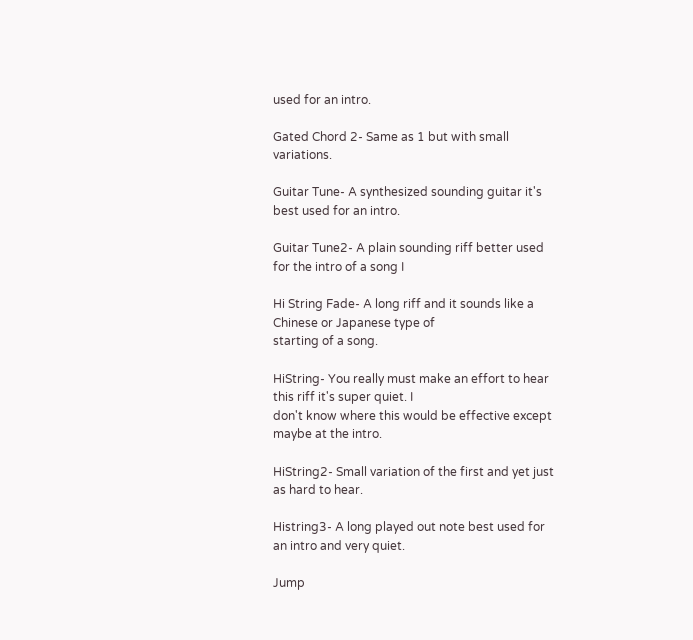used for an intro.

Gated Chord 2- Same as 1 but with small variations.

Guitar Tune- A synthesized sounding guitar it's best used for an intro.

Guitar Tune2- A plain sounding riff better used for the intro of a song I

Hi String Fade- A long riff and it sounds like a Chinese or Japanese type of
starting of a song.

HiString- You really must make an effort to hear this riff it's super quiet. I
don't know where this would be effective except maybe at the intro.

HiString2- Small variation of the first and yet just as hard to hear.

Histring3- A long played out note best used for an intro and very quiet.

Jump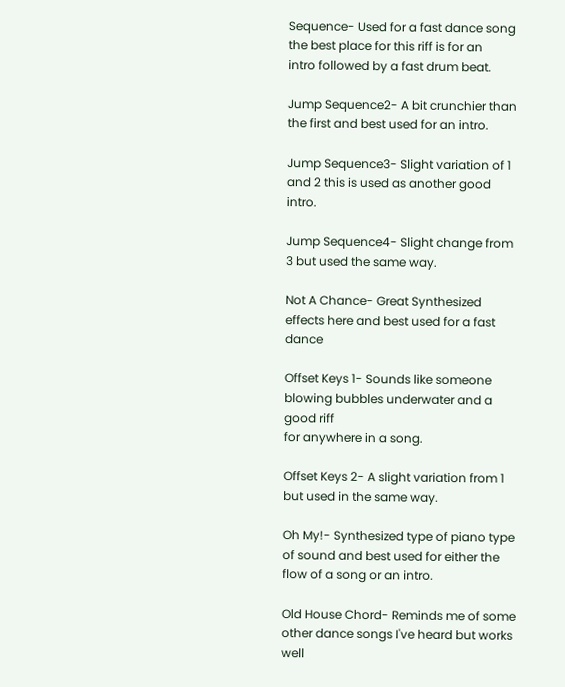Sequence- Used for a fast dance song the best place for this riff is for an
intro followed by a fast drum beat.

Jump Sequence2- A bit crunchier than the first and best used for an intro.

Jump Sequence3- Slight variation of 1 and 2 this is used as another good intro.

Jump Sequence4- Slight change from 3 but used the same way.

Not A Chance- Great Synthesized effects here and best used for a fast dance

Offset Keys 1- Sounds like someone blowing bubbles underwater and a good riff
for anywhere in a song.

Offset Keys 2- A slight variation from 1 but used in the same way.

Oh My!- Synthesized type of piano type of sound and best used for either the
flow of a song or an intro.

Old House Chord- Reminds me of some other dance songs I've heard but works well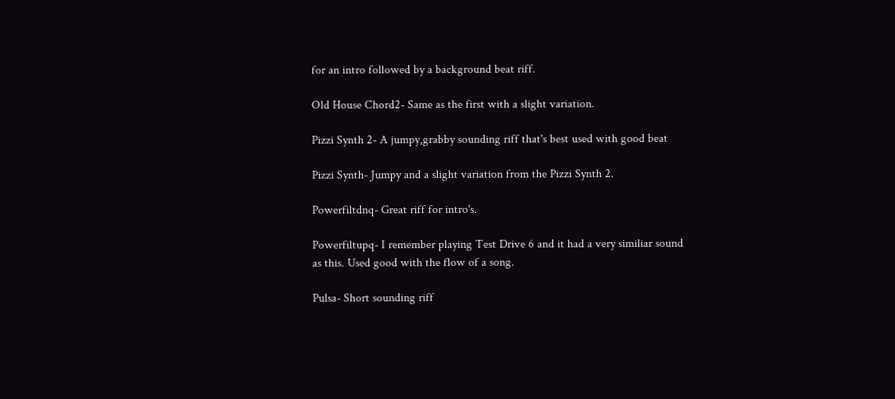for an intro followed by a background beat riff.

Old House Chord2- Same as the first with a slight variation.

Pizzi Synth 2- A jumpy,grabby sounding riff that's best used with good beat

Pizzi Synth- Jumpy and a slight variation from the Pizzi Synth 2.

Powerfiltdnq- Great riff for intro's.

Powerfiltupq- I remember playing Test Drive 6 and it had a very similiar sound
as this. Used good with the flow of a song.

Pulsa- Short sounding riff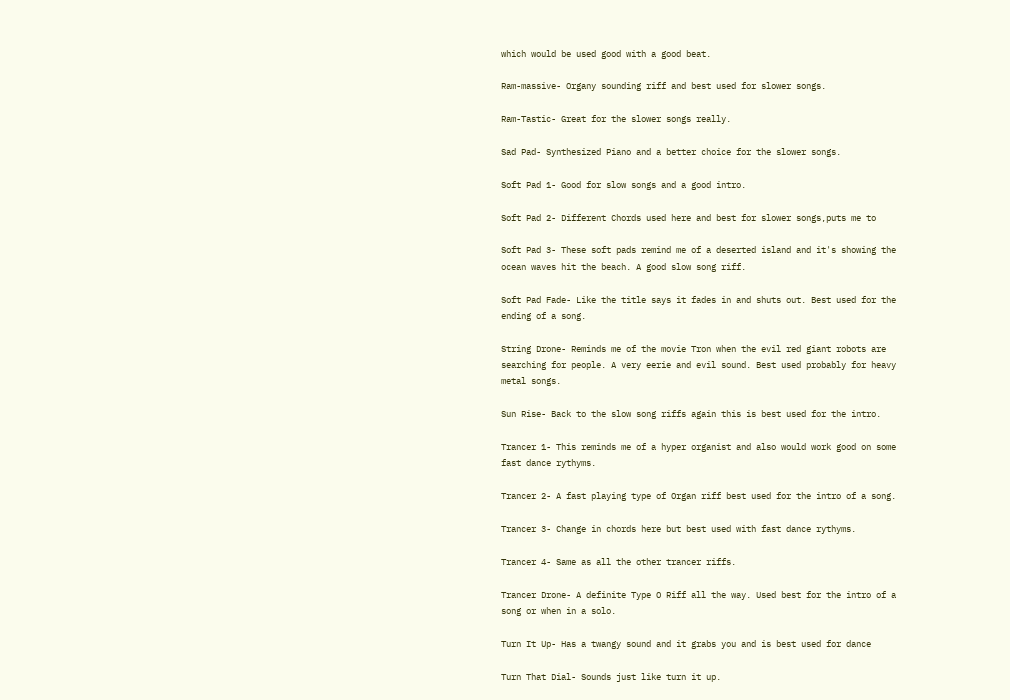which would be used good with a good beat.

Ram-massive- Organy sounding riff and best used for slower songs.

Ram-Tastic- Great for the slower songs really.

Sad Pad- Synthesized Piano and a better choice for the slower songs.

Soft Pad 1- Good for slow songs and a good intro.

Soft Pad 2- Different Chords used here and best for slower songs,puts me to

Soft Pad 3- These soft pads remind me of a deserted island and it's showing the
ocean waves hit the beach. A good slow song riff.

Soft Pad Fade- Like the title says it fades in and shuts out. Best used for the
ending of a song.

String Drone- Reminds me of the movie Tron when the evil red giant robots are
searching for people. A very eerie and evil sound. Best used probably for heavy
metal songs.

Sun Rise- Back to the slow song riffs again this is best used for the intro.

Trancer 1- This reminds me of a hyper organist and also would work good on some
fast dance rythyms.

Trancer 2- A fast playing type of Organ riff best used for the intro of a song.

Trancer 3- Change in chords here but best used with fast dance rythyms.

Trancer 4- Same as all the other trancer riffs.

Trancer Drone- A definite Type O Riff all the way. Used best for the intro of a
song or when in a solo.

Turn It Up- Has a twangy sound and it grabs you and is best used for dance

Turn That Dial- Sounds just like turn it up.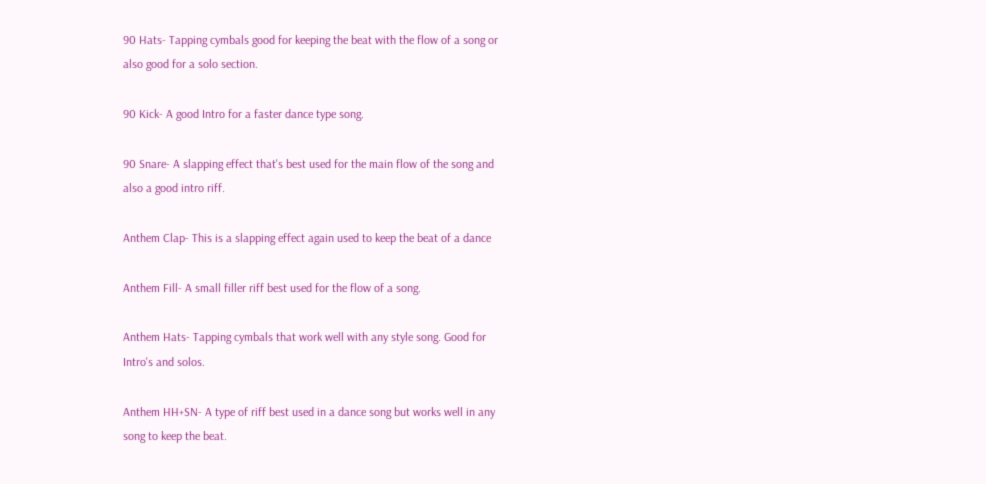90 Hats- Tapping cymbals good for keeping the beat with the flow of a song or
also good for a solo section.

90 Kick- A good Intro for a faster dance type song.

90 Snare- A slapping effect that's best used for the main flow of the song and
also a good intro riff.

Anthem Clap- This is a slapping effect again used to keep the beat of a dance

Anthem Fill- A small filler riff best used for the flow of a song.

Anthem Hats- Tapping cymbals that work well with any style song. Good for
Intro's and solos.

Anthem HH+SN- A type of riff best used in a dance song but works well in any
song to keep the beat.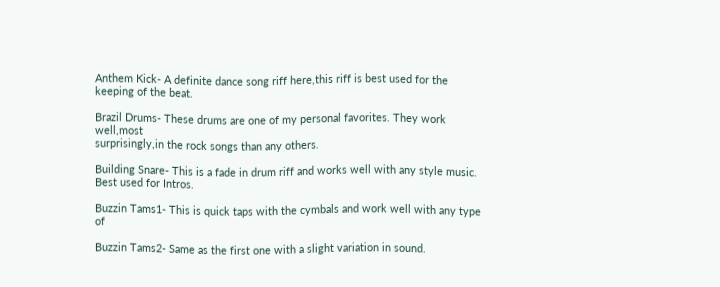Anthem Kick- A definite dance song riff here,this riff is best used for the
keeping of the beat.

Brazil Drums- These drums are one of my personal favorites. They work well,most
surprisingly,in the rock songs than any others.

Building Snare- This is a fade in drum riff and works well with any style music.
Best used for Intros.

Buzzin Tams1- This is quick taps with the cymbals and work well with any type of

Buzzin Tams2- Same as the first one with a slight variation in sound.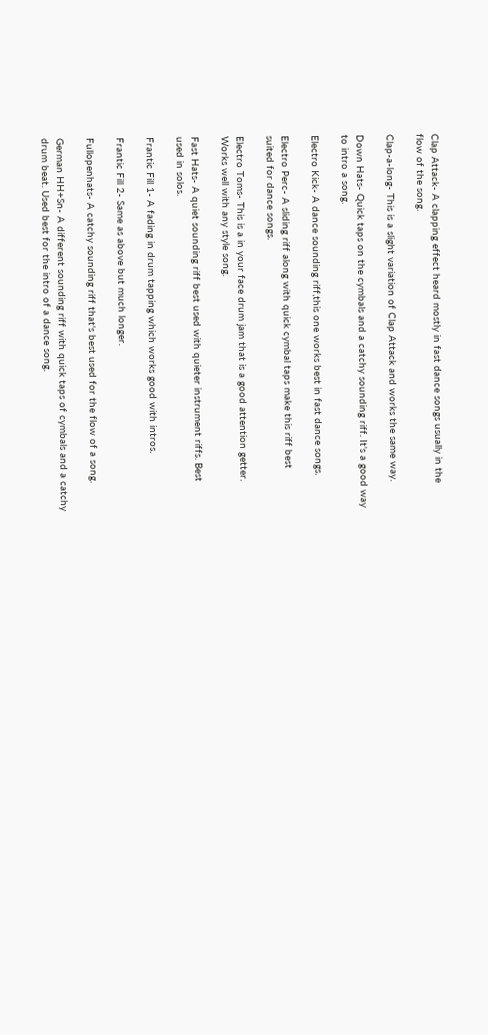Clap Attack- A clapping effect heard mostly in fast dance songs usually in the
flow of the song.

Clap-a-long- This is a slight variation of Clap Attack and works the same way.

Down Hats- Quick taps on the cymbals and a catchy sounding riff. It's a good way
to intro a song.

Electro Kick- A dance sounding riff,this one works best in fast dance songs.

Electro Perc- A sliding riff along with quick cymbal taps make this riff best
suited for dance songs.

Electro Toms- This is a in your face drum jam that is a good attention getter.
Works well with any style song.

Fast Hats- A quiet sounding riff best used with quieter instrument riffs. Best
used in solos.

Frantic Fill 1- A fading in drum tapping which works good with intros.

Frantic Fill 2- Same as above but much longer.

Fullopenhats- A catchy sounding riff that's best used for the flow of a song.

German HH+Sn- A different sounding riff with quick taps of cymbals and a catchy
drum beat. Used best for the intro of a dance song.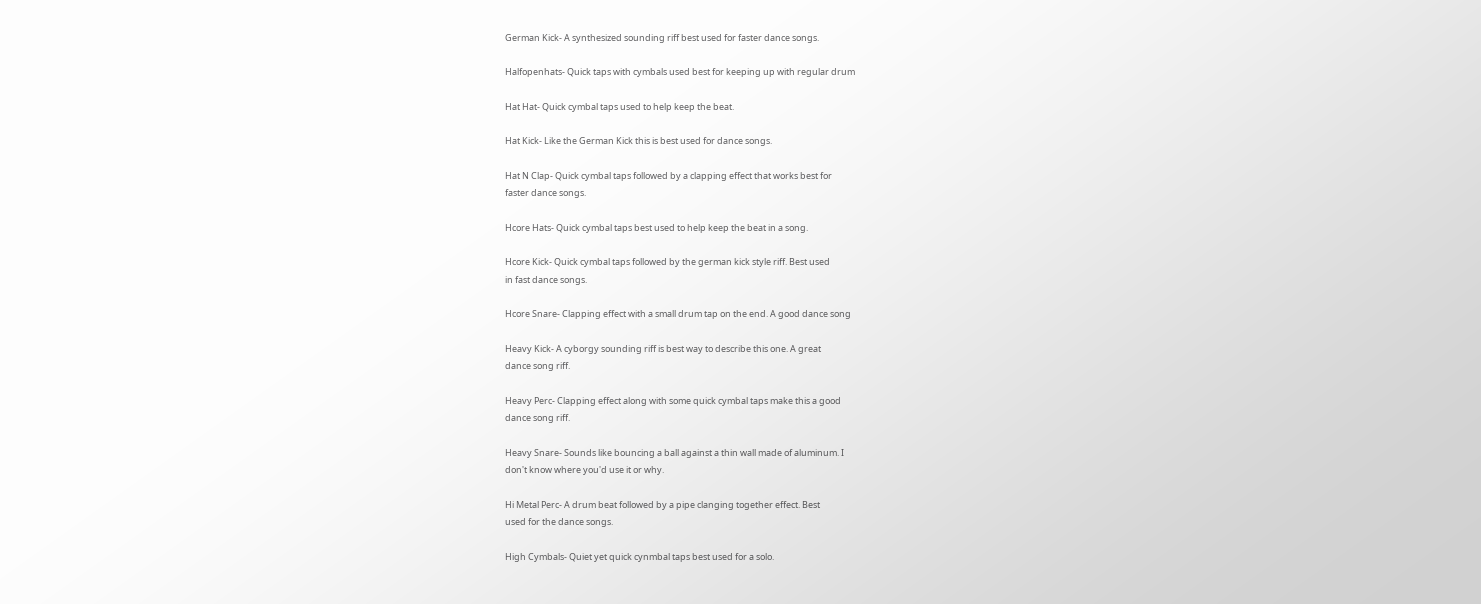German Kick- A synthesized sounding riff best used for faster dance songs.

Halfopenhats- Quick taps with cymbals used best for keeping up with regular drum

Hat Hat- Quick cymbal taps used to help keep the beat.

Hat Kick- Like the German Kick this is best used for dance songs.

Hat N Clap- Quick cymbal taps followed by a clapping effect that works best for
faster dance songs.

Hcore Hats- Quick cymbal taps best used to help keep the beat in a song.

Hcore Kick- Quick cymbal taps followed by the german kick style riff. Best used
in fast dance songs.

Hcore Snare- Clapping effect with a small drum tap on the end. A good dance song

Heavy Kick- A cyborgy sounding riff is best way to describe this one. A great
dance song riff.

Heavy Perc- Clapping effect along with some quick cymbal taps make this a good
dance song riff.

Heavy Snare- Sounds like bouncing a ball against a thin wall made of aluminum. I
don't know where you'd use it or why.

Hi Metal Perc- A drum beat followed by a pipe clanging together effect. Best
used for the dance songs.

High Cymbals- Quiet yet quick cynmbal taps best used for a solo.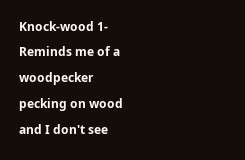Knock-wood 1- Reminds me of a woodpecker pecking on wood and I don't see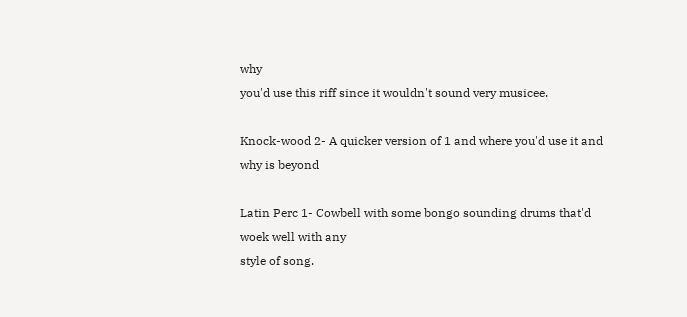why
you'd use this riff since it wouldn't sound very musicee.

Knock-wood 2- A quicker version of 1 and where you'd use it and why is beyond

Latin Perc 1- Cowbell with some bongo sounding drums that'd woek well with any
style of song.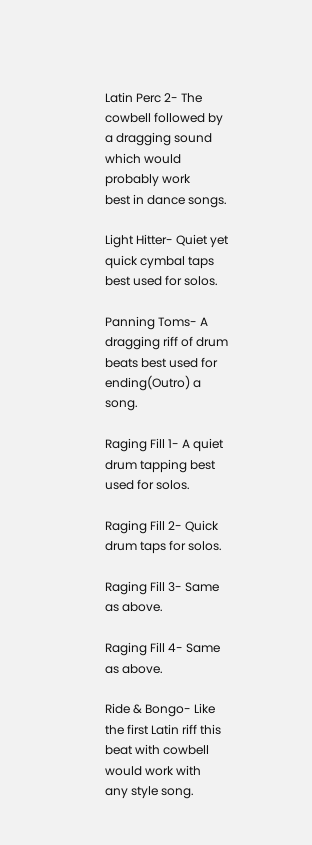Latin Perc 2- The cowbell followed by a dragging sound which would probably work
best in dance songs.

Light Hitter- Quiet yet quick cymbal taps best used for solos.

Panning Toms- A dragging riff of drum beats best used for ending(Outro) a song.

Raging Fill 1- A quiet drum tapping best used for solos.

Raging Fill 2- Quick drum taps for solos.

Raging Fill 3- Same as above.

Raging Fill 4- Same as above.

Ride & Bongo- Like the first Latin riff this beat with cowbell would work with
any style song.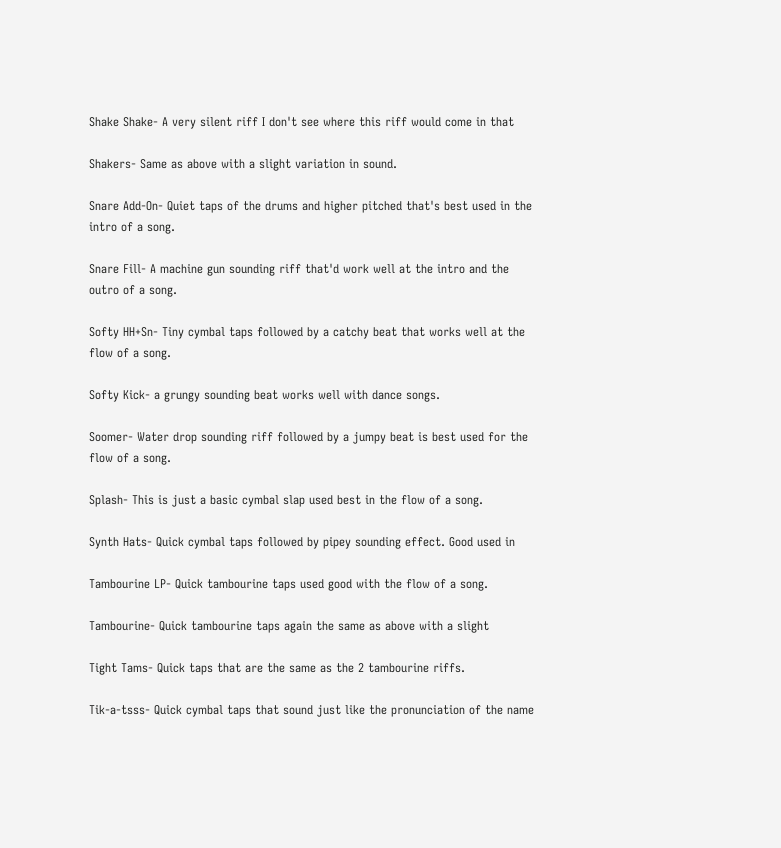Shake Shake- A very silent riff I don't see where this riff would come in that

Shakers- Same as above with a slight variation in sound.

Snare Add-On- Quiet taps of the drums and higher pitched that's best used in the
intro of a song.

Snare Fill- A machine gun sounding riff that'd work well at the intro and the
outro of a song.

Softy HH+Sn- Tiny cymbal taps followed by a catchy beat that works well at the
flow of a song.

Softy Kick- a grungy sounding beat works well with dance songs.

Soomer- Water drop sounding riff followed by a jumpy beat is best used for the
flow of a song.

Splash- This is just a basic cymbal slap used best in the flow of a song.

Synth Hats- Quick cymbal taps followed by pipey sounding effect. Good used in

Tambourine LP- Quick tambourine taps used good with the flow of a song.

Tambourine- Quick tambourine taps again the same as above with a slight

Tight Tams- Quick taps that are the same as the 2 tambourine riffs.

Tik-a-tsss- Quick cymbal taps that sound just like the pronunciation of the name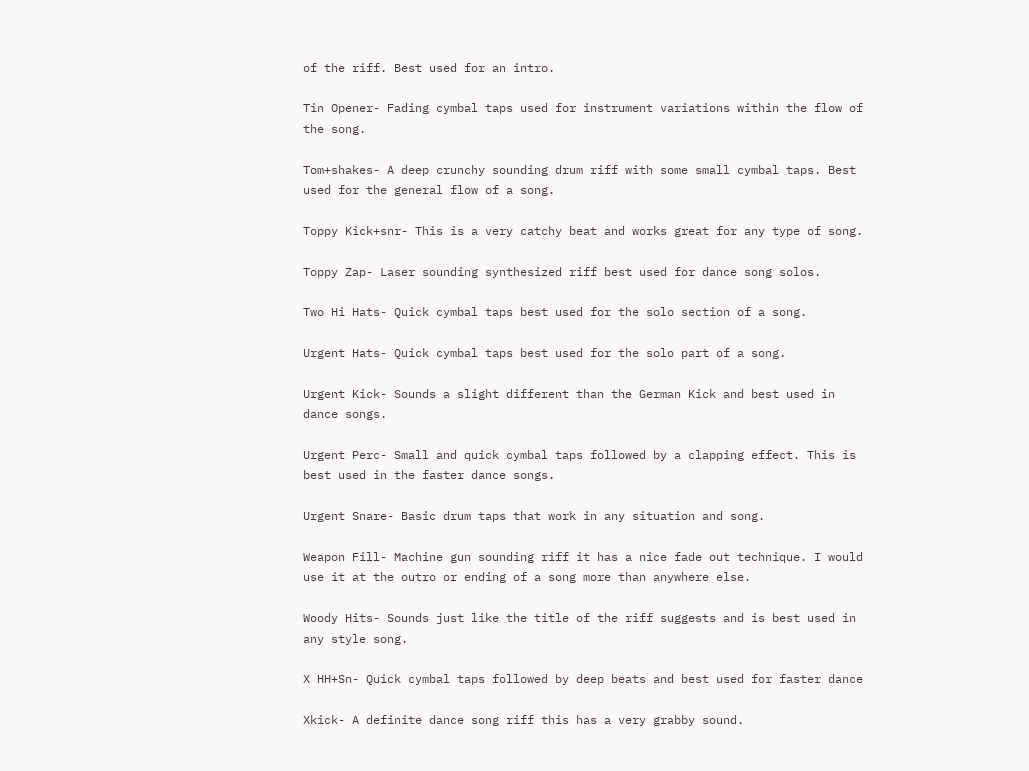of the riff. Best used for an intro.

Tin Opener- Fading cymbal taps used for instrument variations within the flow of
the song.

Tom+shakes- A deep crunchy sounding drum riff with some small cymbal taps. Best
used for the general flow of a song.

Toppy Kick+snr- This is a very catchy beat and works great for any type of song.

Toppy Zap- Laser sounding synthesized riff best used for dance song solos.

Two Hi Hats- Quick cymbal taps best used for the solo section of a song.

Urgent Hats- Quick cymbal taps best used for the solo part of a song.

Urgent Kick- Sounds a slight different than the German Kick and best used in
dance songs.

Urgent Perc- Small and quick cymbal taps followed by a clapping effect. This is
best used in the faster dance songs.

Urgent Snare- Basic drum taps that work in any situation and song.

Weapon Fill- Machine gun sounding riff it has a nice fade out technique. I would
use it at the outro or ending of a song more than anywhere else.

Woody Hits- Sounds just like the title of the riff suggests and is best used in
any style song.

X HH+Sn- Quick cymbal taps followed by deep beats and best used for faster dance

Xkick- A definite dance song riff this has a very grabby sound.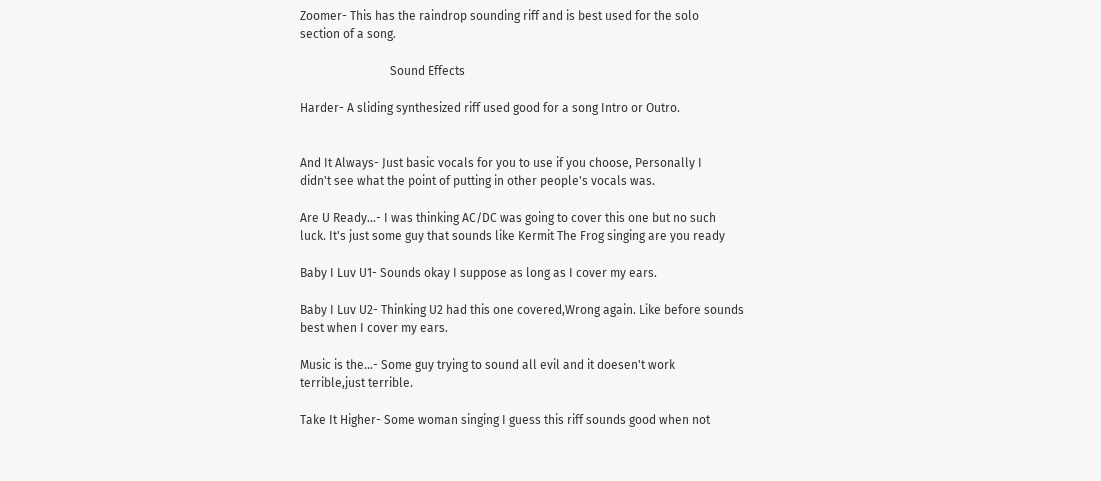Zoomer- This has the raindrop sounding riff and is best used for the solo
section of a song.

                              Sound Effects

Harder- A sliding synthesized riff used good for a song Intro or Outro.


And It Always- Just basic vocals for you to use if you choose, Personally I
didn't see what the point of putting in other people's vocals was.

Are U Ready...- I was thinking AC/DC was going to cover this one but no such
luck. It's just some guy that sounds like Kermit The Frog singing are you ready

Baby I Luv U1- Sounds okay I suppose as long as I cover my ears.

Baby I Luv U2- Thinking U2 had this one covered,Wrong again. Like before sounds
best when I cover my ears.

Music is the...- Some guy trying to sound all evil and it doesen't work
terrible,just terrible.

Take It Higher- Some woman singing I guess this riff sounds good when not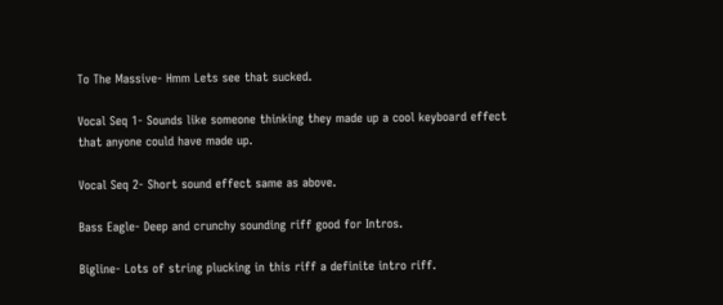To The Massive- Hmm Lets see that sucked.

Vocal Seq 1- Sounds like someone thinking they made up a cool keyboard effect
that anyone could have made up.

Vocal Seq 2- Short sound effect same as above.

Bass Eagle- Deep and crunchy sounding riff good for Intros.

Bigline- Lots of string plucking in this riff a definite intro riff.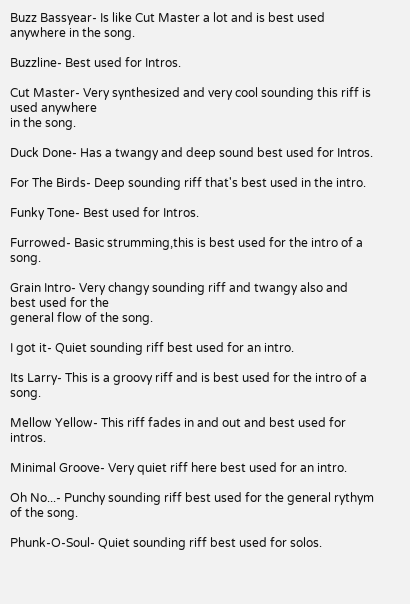Buzz Bassyear- Is like Cut Master a lot and is best used anywhere in the song.

Buzzline- Best used for Intros.

Cut Master- Very synthesized and very cool sounding this riff is used anywhere
in the song.

Duck Done- Has a twangy and deep sound best used for Intros.

For The Birds- Deep sounding riff that's best used in the intro.

Funky Tone- Best used for Intros.

Furrowed- Basic strumming,this is best used for the intro of a song.

Grain Intro- Very changy sounding riff and twangy also and best used for the
general flow of the song.

I got it- Quiet sounding riff best used for an intro.

Its Larry- This is a groovy riff and is best used for the intro of a song.

Mellow Yellow- This riff fades in and out and best used for intros.

Minimal Groove- Very quiet riff here best used for an intro.

Oh No...- Punchy sounding riff best used for the general rythym of the song.

Phunk-O-Soul- Quiet sounding riff best used for solos.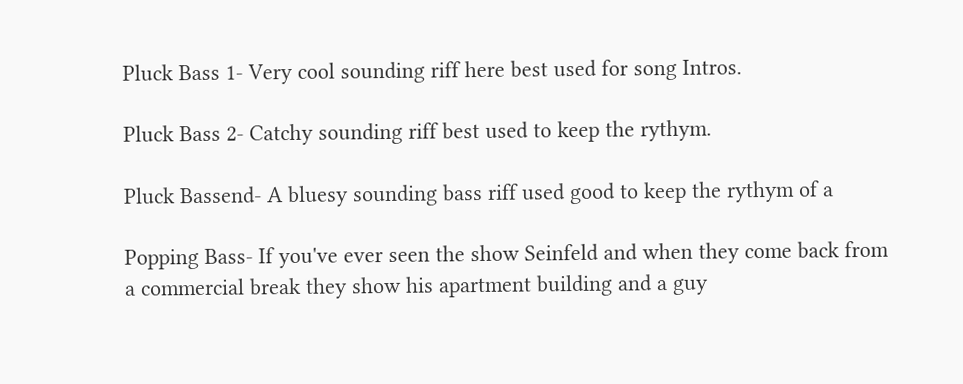Pluck Bass 1- Very cool sounding riff here best used for song Intros.

Pluck Bass 2- Catchy sounding riff best used to keep the rythym.

Pluck Bassend- A bluesy sounding bass riff used good to keep the rythym of a

Popping Bass- If you've ever seen the show Seinfeld and when they come back from
a commercial break they show his apartment building and a guy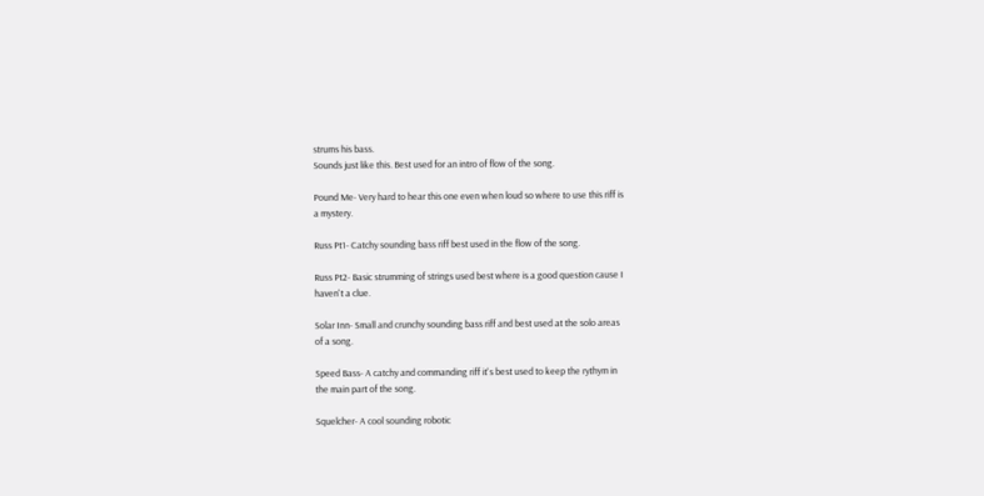strums his bass.
Sounds just like this. Best used for an intro of flow of the song.

Pound Me- Very hard to hear this one even when loud so where to use this riff is
a mystery.

Russ Pt1- Catchy sounding bass riff best used in the flow of the song.

Russ Pt2- Basic strumming of strings used best where is a good question cause I
haven't a clue.

Solar Inn- Small and crunchy sounding bass riff and best used at the solo areas
of a song.

Speed Bass- A catchy and commanding riff it's best used to keep the rythym in
the main part of the song.

Squelcher- A cool sounding robotic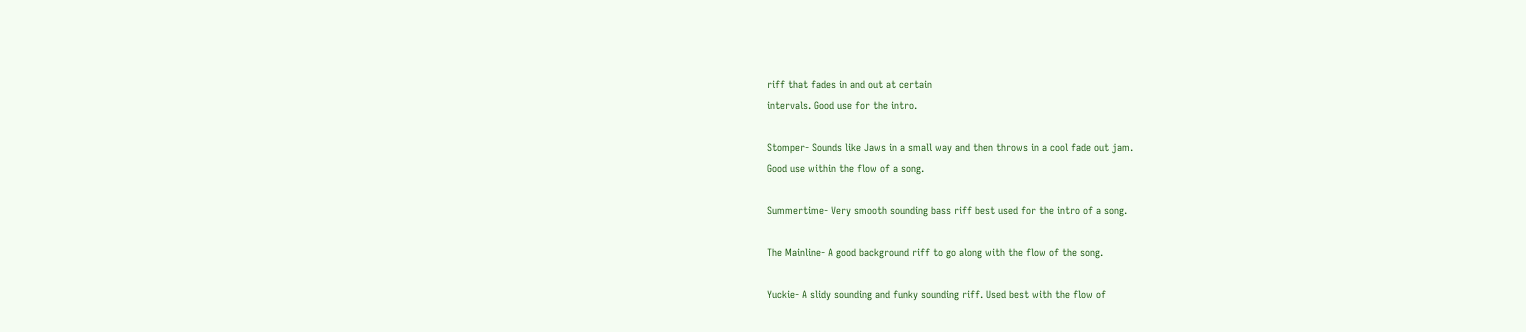riff that fades in and out at certain
intervals. Good use for the intro.

Stomper- Sounds like Jaws in a small way and then throws in a cool fade out jam.
Good use within the flow of a song.

Summertime- Very smooth sounding bass riff best used for the intro of a song.

The Mainline- A good background riff to go along with the flow of the song.

Yuckie- A slidy sounding and funky sounding riff. Used best with the flow of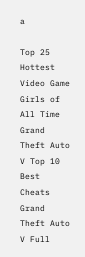a

Top 25 Hottest Video Game Girls of All Time
Grand Theft Auto V Top 10 Best Cheats
Grand Theft Auto V Full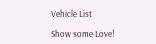Vehicle List

Show some Love!